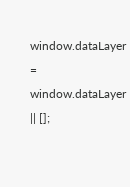window.dataLayer = window.dataLayer || [];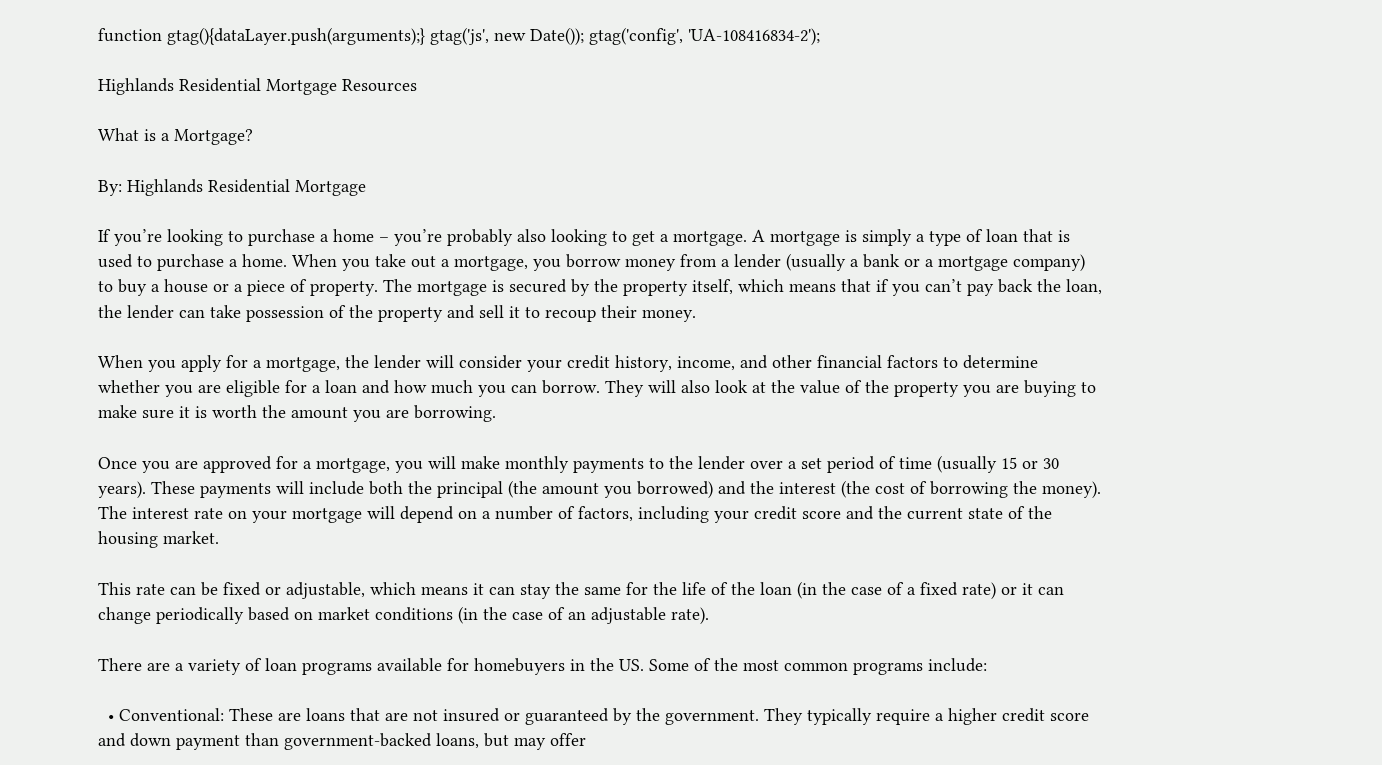function gtag(){dataLayer.push(arguments);} gtag('js', new Date()); gtag('config', 'UA-108416834-2');

Highlands Residential Mortgage Resources

What is a Mortgage?

By: Highlands Residential Mortgage

If you’re looking to purchase a home – you’re probably also looking to get a mortgage. A mortgage is simply a type of loan that is used to purchase a home. When you take out a mortgage, you borrow money from a lender (usually a bank or a mortgage company) to buy a house or a piece of property. The mortgage is secured by the property itself, which means that if you can’t pay back the loan, the lender can take possession of the property and sell it to recoup their money.

When you apply for a mortgage, the lender will consider your credit history, income, and other financial factors to determine whether you are eligible for a loan and how much you can borrow. They will also look at the value of the property you are buying to make sure it is worth the amount you are borrowing.

Once you are approved for a mortgage, you will make monthly payments to the lender over a set period of time (usually 15 or 30 years). These payments will include both the principal (the amount you borrowed) and the interest (the cost of borrowing the money). The interest rate on your mortgage will depend on a number of factors, including your credit score and the current state of the housing market.

This rate can be fixed or adjustable, which means it can stay the same for the life of the loan (in the case of a fixed rate) or it can change periodically based on market conditions (in the case of an adjustable rate).

There are a variety of loan programs available for homebuyers in the US. Some of the most common programs include:

  • Conventional: These are loans that are not insured or guaranteed by the government. They typically require a higher credit score and down payment than government-backed loans, but may offer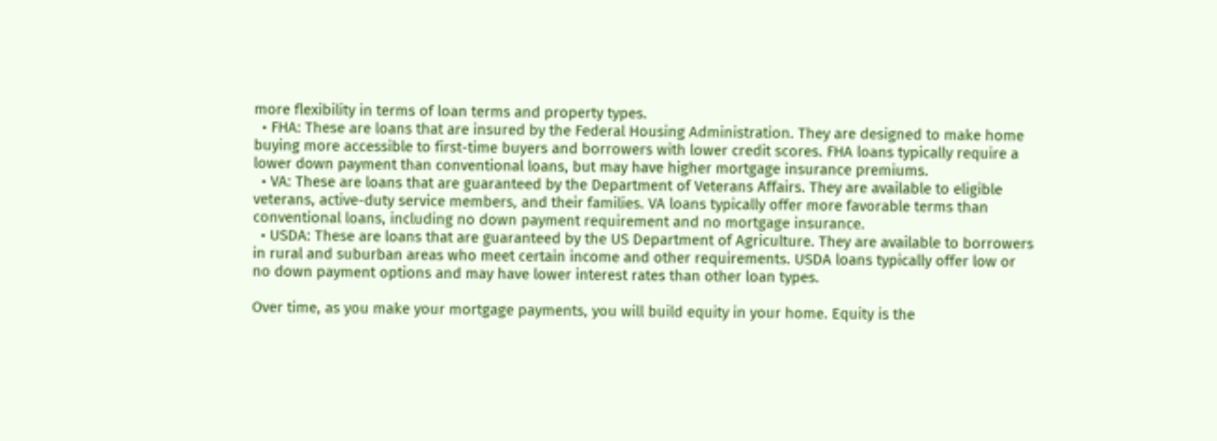more flexibility in terms of loan terms and property types.
  • FHA: These are loans that are insured by the Federal Housing Administration. They are designed to make home buying more accessible to first-time buyers and borrowers with lower credit scores. FHA loans typically require a lower down payment than conventional loans, but may have higher mortgage insurance premiums.
  • VA: These are loans that are guaranteed by the Department of Veterans Affairs. They are available to eligible veterans, active-duty service members, and their families. VA loans typically offer more favorable terms than conventional loans, including no down payment requirement and no mortgage insurance.
  • USDA: These are loans that are guaranteed by the US Department of Agriculture. They are available to borrowers in rural and suburban areas who meet certain income and other requirements. USDA loans typically offer low or no down payment options and may have lower interest rates than other loan types.

Over time, as you make your mortgage payments, you will build equity in your home. Equity is the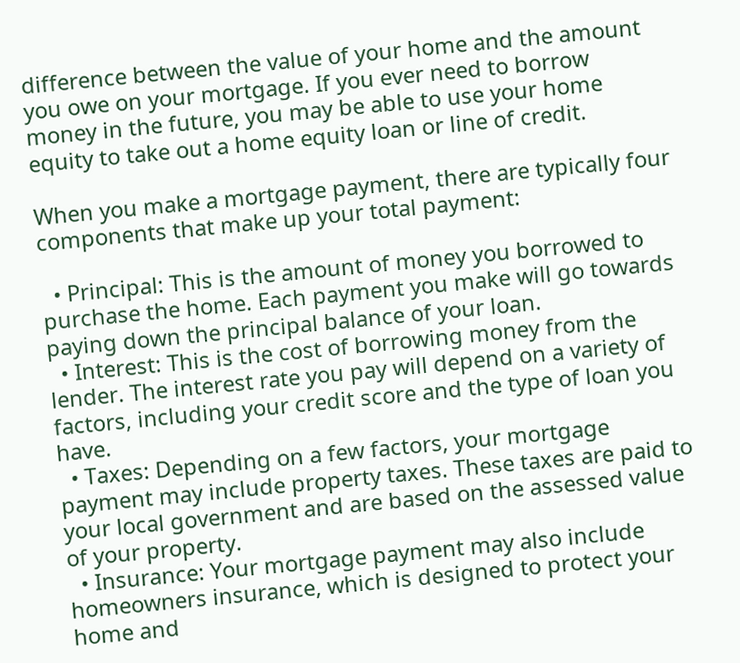difference between the value of your home and the amount you owe on your mortgage. If you ever need to borrow money in the future, you may be able to use your home equity to take out a home equity loan or line of credit.

When you make a mortgage payment, there are typically four components that make up your total payment:

  • Principal: This is the amount of money you borrowed to purchase the home. Each payment you make will go towards paying down the principal balance of your loan.
  • Interest: This is the cost of borrowing money from the lender. The interest rate you pay will depend on a variety of factors, including your credit score and the type of loan you have.
  • Taxes: Depending on a few factors, your mortgage payment may include property taxes. These taxes are paid to your local government and are based on the assessed value of your property.
  • Insurance: Your mortgage payment may also include homeowners insurance, which is designed to protect your home and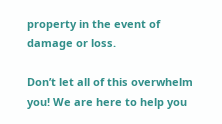property in the event of damage or loss.

Don’t let all of this overwhelm you! We are here to help you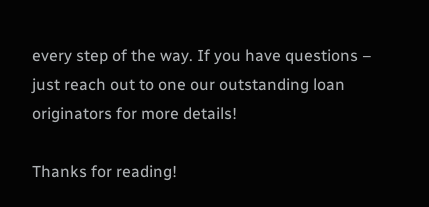every step of the way. If you have questions – just reach out to one our outstanding loan originators for more details!

Thanks for reading!